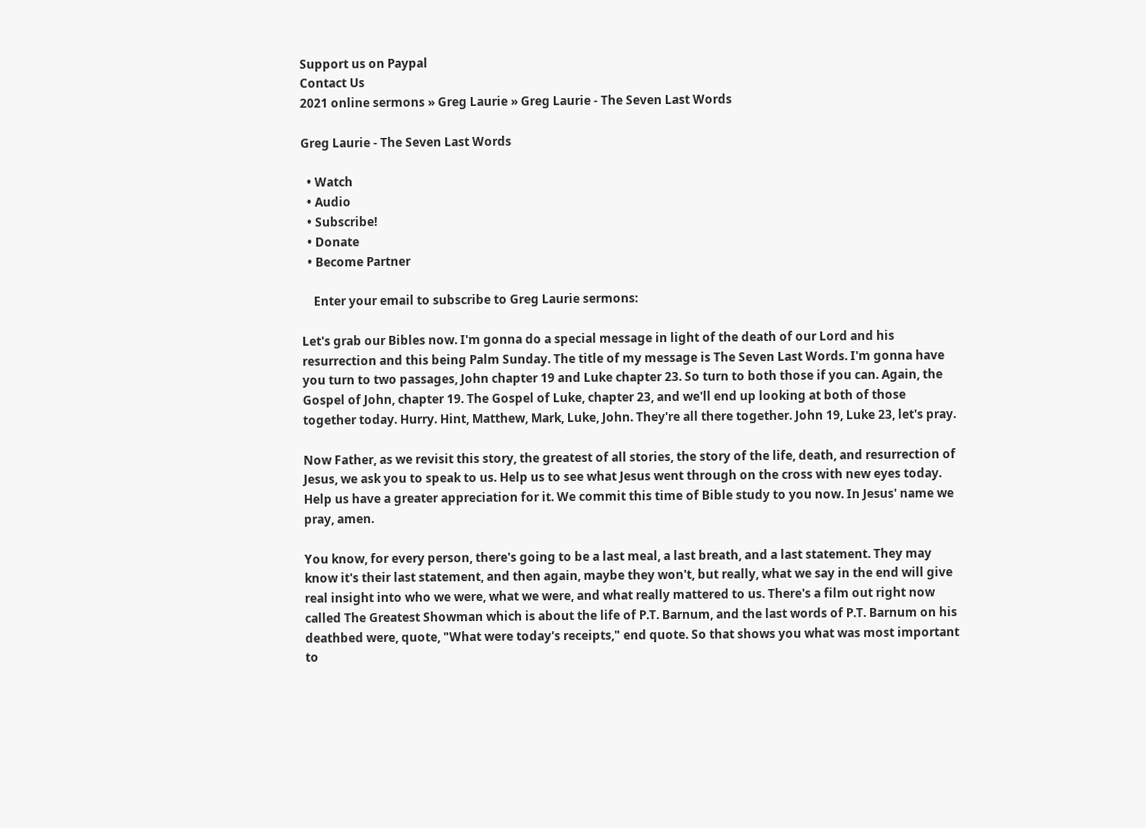Support us on Paypal
Contact Us
2021 online sermons » Greg Laurie » Greg Laurie - The Seven Last Words

Greg Laurie - The Seven Last Words

  • Watch
  • Audio
  • Subscribe!
  • Donate
  • Become Partner

    Enter your email to subscribe to Greg Laurie sermons:

Let's grab our Bibles now. I'm gonna do a special message in light of the death of our Lord and his resurrection and this being Palm Sunday. The title of my message is The Seven Last Words. I'm gonna have you turn to two passages, John chapter 19 and Luke chapter 23. So turn to both those if you can. Again, the Gospel of John, chapter 19. The Gospel of Luke, chapter 23, and we'll end up looking at both of those together today. Hurry. Hint, Matthew, Mark, Luke, John. They're all there together. John 19, Luke 23, let's pray.

Now Father, as we revisit this story, the greatest of all stories, the story of the life, death, and resurrection of Jesus, we ask you to speak to us. Help us to see what Jesus went through on the cross with new eyes today. Help us have a greater appreciation for it. We commit this time of Bible study to you now. In Jesus' name we pray, amen.

You know, for every person, there's going to be a last meal, a last breath, and a last statement. They may know it's their last statement, and then again, maybe they won't, but really, what we say in the end will give real insight into who we were, what we were, and what really mattered to us. There's a film out right now called The Greatest Showman which is about the life of P.T. Barnum, and the last words of P.T. Barnum on his deathbed were, quote, "What were today's receipts," end quote. So that shows you what was most important to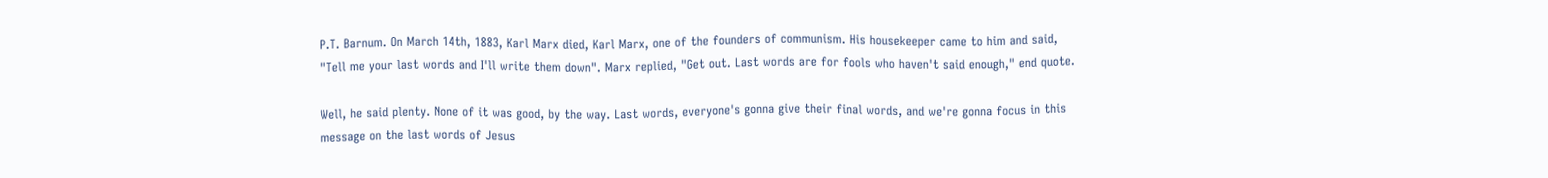P.T. Barnum. On March 14th, 1883, Karl Marx died, Karl Marx, one of the founders of communism. His housekeeper came to him and said, "Tell me your last words and I'll write them down". Marx replied, "Get out. Last words are for fools who haven't said enough," end quote.

Well, he said plenty. None of it was good, by the way. Last words, everyone's gonna give their final words, and we're gonna focus in this message on the last words of Jesus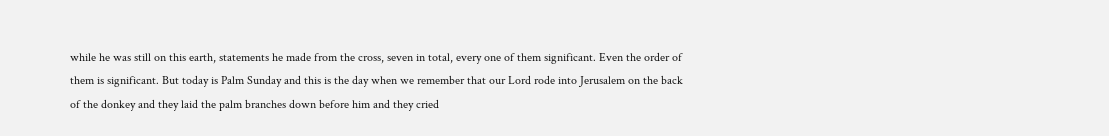while he was still on this earth, statements he made from the cross, seven in total, every one of them significant. Even the order of them is significant. But today is Palm Sunday and this is the day when we remember that our Lord rode into Jerusalem on the back of the donkey and they laid the palm branches down before him and they cried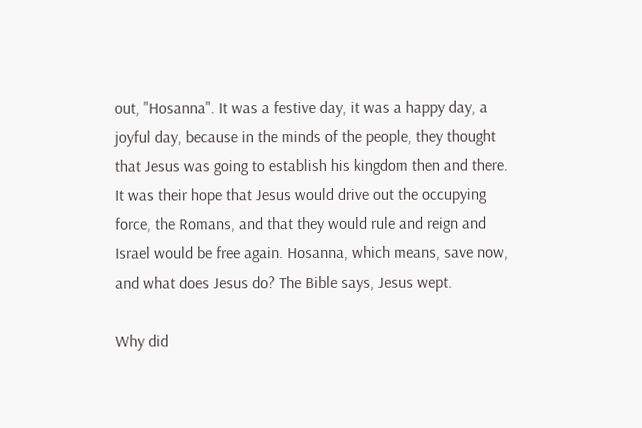out, "Hosanna". It was a festive day, it was a happy day, a joyful day, because in the minds of the people, they thought that Jesus was going to establish his kingdom then and there. It was their hope that Jesus would drive out the occupying force, the Romans, and that they would rule and reign and Israel would be free again. Hosanna, which means, save now, and what does Jesus do? The Bible says, Jesus wept.

Why did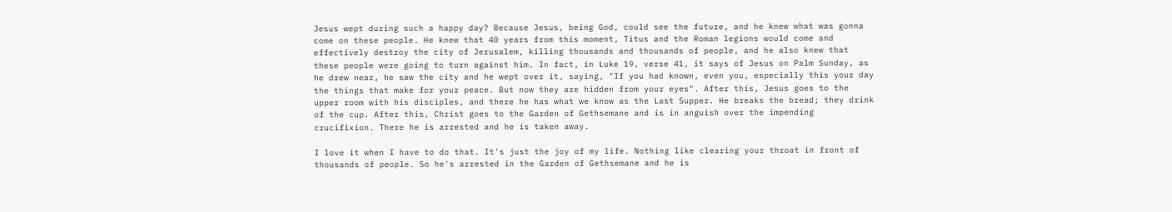Jesus wept during such a happy day? Because Jesus, being God, could see the future, and he knew what was gonna come on these people. He knew that 40 years from this moment, Titus and the Roman legions would come and effectively destroy the city of Jerusalem, killing thousands and thousands of people, and he also knew that these people were going to turn against him. In fact, in Luke 19, verse 41, it says of Jesus on Palm Sunday, as he drew near, he saw the city and he wept over it, saying, "If you had known, even you, especially this your day the things that make for your peace. But now they are hidden from your eyes". After this, Jesus goes to the upper room with his disciples, and there he has what we know as the Last Supper. He breaks the bread; they drink of the cup. After this, Christ goes to the Garden of Gethsemane and is in anguish over the impending crucifixion. There he is arrested and he is taken away.

I love it when I have to do that. It's just the joy of my life. Nothing like clearing your throat in front of thousands of people. So he's arrested in the Garden of Gethsemane and he is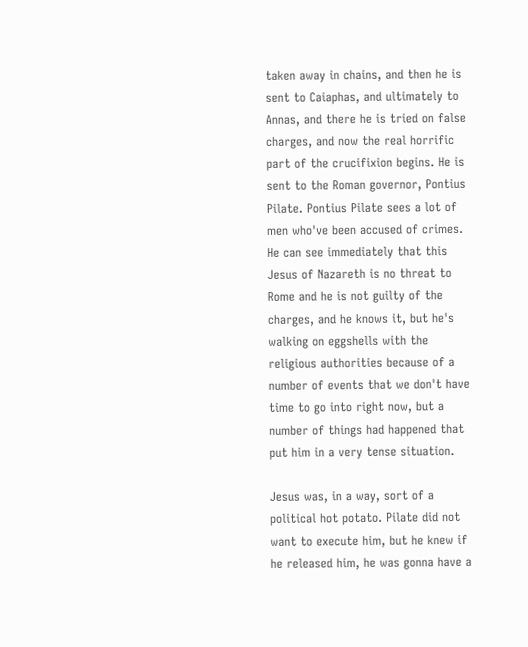taken away in chains, and then he is sent to Caiaphas, and ultimately to Annas, and there he is tried on false charges, and now the real horrific part of the crucifixion begins. He is sent to the Roman governor, Pontius Pilate. Pontius Pilate sees a lot of men who've been accused of crimes. He can see immediately that this Jesus of Nazareth is no threat to Rome and he is not guilty of the charges, and he knows it, but he's walking on eggshells with the religious authorities because of a number of events that we don't have time to go into right now, but a number of things had happened that put him in a very tense situation.

Jesus was, in a way, sort of a political hot potato. Pilate did not want to execute him, but he knew if he released him, he was gonna have a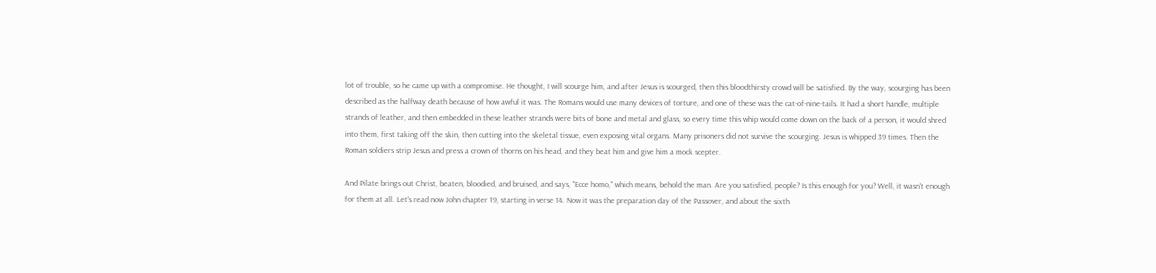lot of trouble, so he came up with a compromise. He thought, I will scourge him, and after Jesus is scourged, then this bloodthirsty crowd will be satisfied. By the way, scourging has been described as the halfway death because of how awful it was. The Romans would use many devices of torture, and one of these was the cat-of-nine-tails. It had a short handle, multiple strands of leather, and then embedded in these leather strands were bits of bone and metal and glass, so every time this whip would come down on the back of a person, it would shred into them, first taking off the skin, then cutting into the skeletal tissue, even exposing vital organs. Many prisoners did not survive the scourging. Jesus is whipped 39 times. Then the Roman soldiers strip Jesus and press a crown of thorns on his head, and they beat him and give him a mock scepter.

And Pilate brings out Christ, beaten, bloodied, and bruised, and says, "Ecce homo," which means, behold the man. Are you satisfied, people? Is this enough for you? Well, it wasn't enough for them at all. Let's read now John chapter 19, starting in verse 14. Now it was the preparation day of the Passover, and about the sixth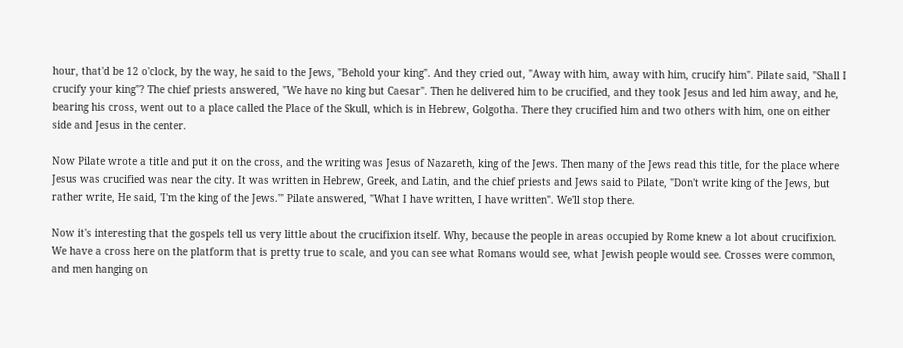hour, that'd be 12 o'clock, by the way, he said to the Jews, "Behold your king". And they cried out, "Away with him, away with him, crucify him". Pilate said, "Shall I crucify your king"? The chief priests answered, "We have no king but Caesar". Then he delivered him to be crucified, and they took Jesus and led him away, and he, bearing his cross, went out to a place called the Place of the Skull, which is in Hebrew, Golgotha. There they crucified him and two others with him, one on either side and Jesus in the center.

Now Pilate wrote a title and put it on the cross, and the writing was Jesus of Nazareth, king of the Jews. Then many of the Jews read this title, for the place where Jesus was crucified was near the city. It was written in Hebrew, Greek, and Latin, and the chief priests and Jews said to Pilate, "Don't write king of the Jews, but rather write, He said, 'I'm the king of the Jews.'" Pilate answered, "What I have written, I have written". We'll stop there.

Now it's interesting that the gospels tell us very little about the crucifixion itself. Why, because the people in areas occupied by Rome knew a lot about crucifixion. We have a cross here on the platform that is pretty true to scale, and you can see what Romans would see, what Jewish people would see. Crosses were common, and men hanging on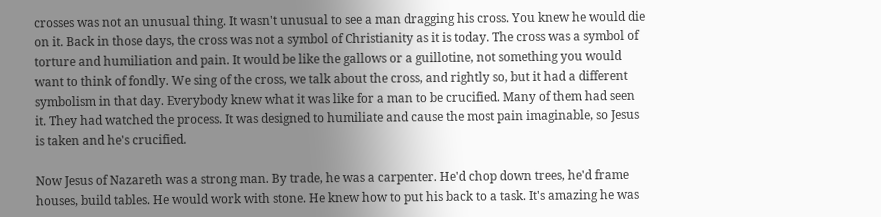crosses was not an unusual thing. It wasn't unusual to see a man dragging his cross. You knew he would die on it. Back in those days, the cross was not a symbol of Christianity as it is today. The cross was a symbol of torture and humiliation and pain. It would be like the gallows or a guillotine, not something you would want to think of fondly. We sing of the cross, we talk about the cross, and rightly so, but it had a different symbolism in that day. Everybody knew what it was like for a man to be crucified. Many of them had seen it. They had watched the process. It was designed to humiliate and cause the most pain imaginable, so Jesus is taken and he's crucified.

Now Jesus of Nazareth was a strong man. By trade, he was a carpenter. He'd chop down trees, he'd frame houses, build tables. He would work with stone. He knew how to put his back to a task. It's amazing he was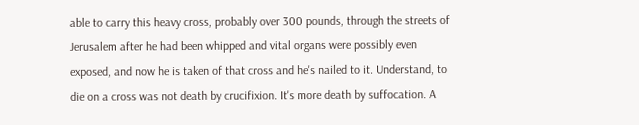able to carry this heavy cross, probably over 300 pounds, through the streets of Jerusalem after he had been whipped and vital organs were possibly even exposed, and now he is taken of that cross and he's nailed to it. Understand, to die on a cross was not death by crucifixion. It's more death by suffocation. A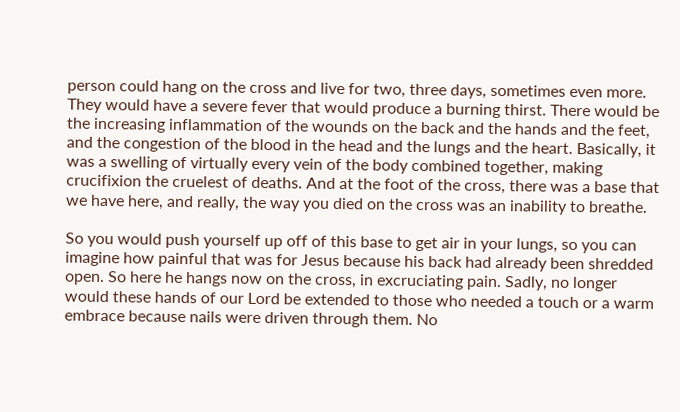person could hang on the cross and live for two, three days, sometimes even more. They would have a severe fever that would produce a burning thirst. There would be the increasing inflammation of the wounds on the back and the hands and the feet, and the congestion of the blood in the head and the lungs and the heart. Basically, it was a swelling of virtually every vein of the body combined together, making crucifixion the cruelest of deaths. And at the foot of the cross, there was a base that we have here, and really, the way you died on the cross was an inability to breathe.

So you would push yourself up off of this base to get air in your lungs, so you can imagine how painful that was for Jesus because his back had already been shredded open. So here he hangs now on the cross, in excruciating pain. Sadly, no longer would these hands of our Lord be extended to those who needed a touch or a warm embrace because nails were driven through them. No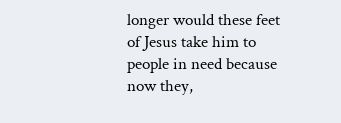longer would these feet of Jesus take him to people in need because now they,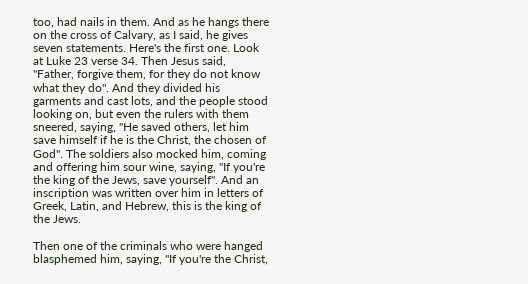too, had nails in them. And as he hangs there on the cross of Calvary, as I said, he gives seven statements. Here's the first one. Look at Luke 23 verse 34. Then Jesus said, "Father, forgive them, for they do not know what they do". And they divided his garments and cast lots, and the people stood looking on, but even the rulers with them sneered, saying, "He saved others, let him save himself if he is the Christ, the chosen of God". The soldiers also mocked him, coming and offering him sour wine, saying, "If you're the king of the Jews, save yourself". And an inscription was written over him in letters of Greek, Latin, and Hebrew, this is the king of the Jews.

Then one of the criminals who were hanged blasphemed him, saying, "If you're the Christ,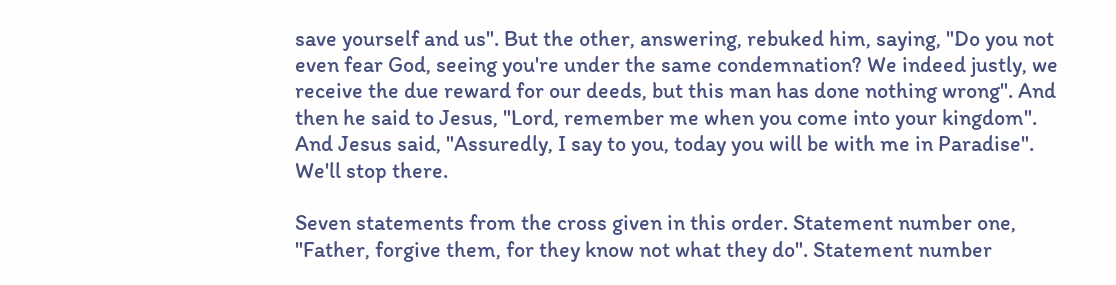save yourself and us". But the other, answering, rebuked him, saying, "Do you not even fear God, seeing you're under the same condemnation? We indeed justly, we receive the due reward for our deeds, but this man has done nothing wrong". And then he said to Jesus, "Lord, remember me when you come into your kingdom". And Jesus said, "Assuredly, I say to you, today you will be with me in Paradise". We'll stop there.

Seven statements from the cross given in this order. Statement number one, "Father, forgive them, for they know not what they do". Statement number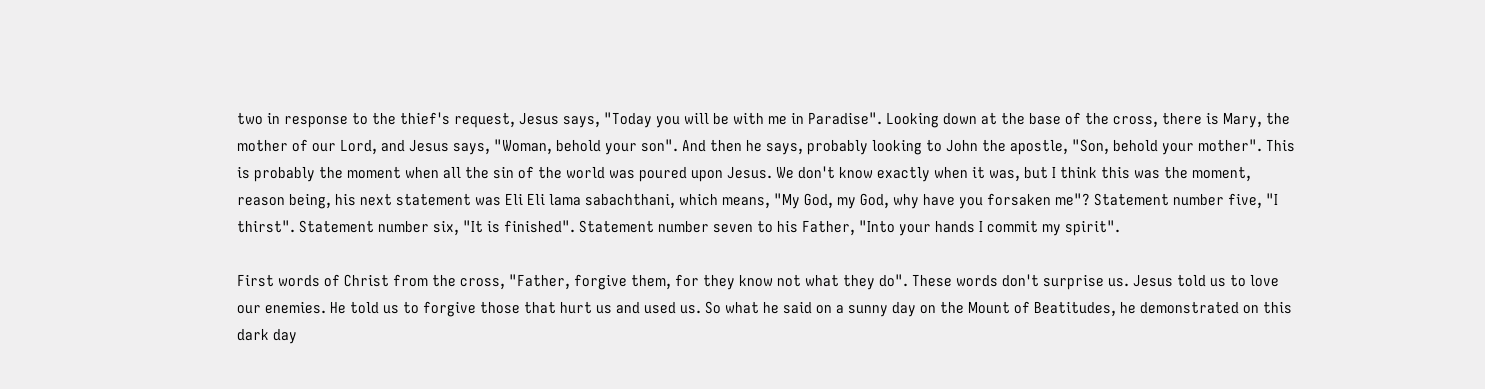two in response to the thief's request, Jesus says, "Today you will be with me in Paradise". Looking down at the base of the cross, there is Mary, the mother of our Lord, and Jesus says, "Woman, behold your son". And then he says, probably looking to John the apostle, "Son, behold your mother". This is probably the moment when all the sin of the world was poured upon Jesus. We don't know exactly when it was, but I think this was the moment, reason being, his next statement was Eli Eli lama sabachthani, which means, "My God, my God, why have you forsaken me"? Statement number five, "I thirst". Statement number six, "It is finished". Statement number seven to his Father, "Into your hands I commit my spirit".

First words of Christ from the cross, "Father, forgive them, for they know not what they do". These words don't surprise us. Jesus told us to love our enemies. He told us to forgive those that hurt us and used us. So what he said on a sunny day on the Mount of Beatitudes, he demonstrated on this dark day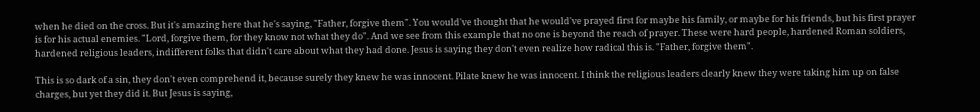when he died on the cross. But it's amazing here that he's saying, "Father, forgive them". You would've thought that he would've prayed first for maybe his family, or maybe for his friends, but his first prayer is for his actual enemies. "Lord, forgive them, for they know not what they do". And we see from this example that no one is beyond the reach of prayer. These were hard people, hardened Roman soldiers, hardened religious leaders, indifferent folks that didn't care about what they had done. Jesus is saying they don't even realize how radical this is. "Father, forgive them".

This is so dark of a sin, they don't even comprehend it, because surely they knew he was innocent. Pilate knew he was innocent. I think the religious leaders clearly knew they were taking him up on false charges, but yet they did it. But Jesus is saying,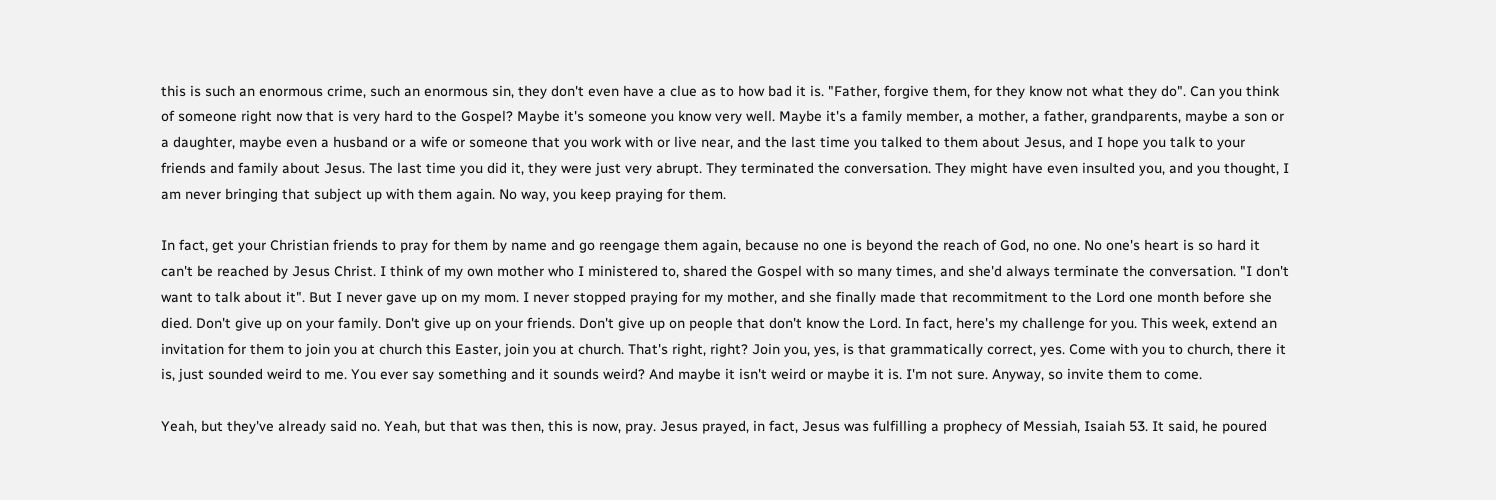this is such an enormous crime, such an enormous sin, they don't even have a clue as to how bad it is. "Father, forgive them, for they know not what they do". Can you think of someone right now that is very hard to the Gospel? Maybe it's someone you know very well. Maybe it's a family member, a mother, a father, grandparents, maybe a son or a daughter, maybe even a husband or a wife or someone that you work with or live near, and the last time you talked to them about Jesus, and I hope you talk to your friends and family about Jesus. The last time you did it, they were just very abrupt. They terminated the conversation. They might have even insulted you, and you thought, I am never bringing that subject up with them again. No way, you keep praying for them.

In fact, get your Christian friends to pray for them by name and go reengage them again, because no one is beyond the reach of God, no one. No one's heart is so hard it can't be reached by Jesus Christ. I think of my own mother who I ministered to, shared the Gospel with so many times, and she'd always terminate the conversation. "I don't want to talk about it". But I never gave up on my mom. I never stopped praying for my mother, and she finally made that recommitment to the Lord one month before she died. Don't give up on your family. Don't give up on your friends. Don't give up on people that don't know the Lord. In fact, here's my challenge for you. This week, extend an invitation for them to join you at church this Easter, join you at church. That's right, right? Join you, yes, is that grammatically correct, yes. Come with you to church, there it is, just sounded weird to me. You ever say something and it sounds weird? And maybe it isn't weird or maybe it is. I'm not sure. Anyway, so invite them to come.

Yeah, but they've already said no. Yeah, but that was then, this is now, pray. Jesus prayed, in fact, Jesus was fulfilling a prophecy of Messiah, Isaiah 53. It said, he poured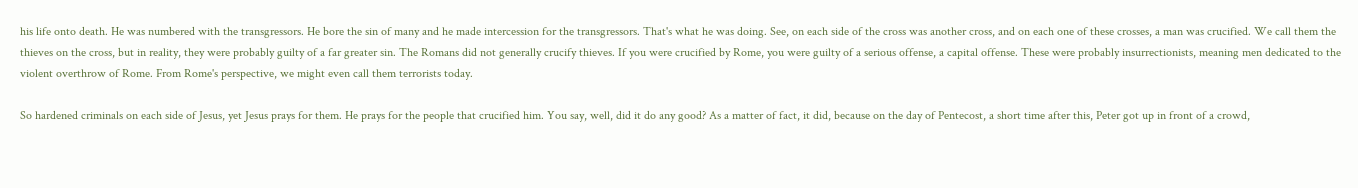his life onto death. He was numbered with the transgressors. He bore the sin of many and he made intercession for the transgressors. That's what he was doing. See, on each side of the cross was another cross, and on each one of these crosses, a man was crucified. We call them the thieves on the cross, but in reality, they were probably guilty of a far greater sin. The Romans did not generally crucify thieves. If you were crucified by Rome, you were guilty of a serious offense, a capital offense. These were probably insurrectionists, meaning men dedicated to the violent overthrow of Rome. From Rome's perspective, we might even call them terrorists today.

So hardened criminals on each side of Jesus, yet Jesus prays for them. He prays for the people that crucified him. You say, well, did it do any good? As a matter of fact, it did, because on the day of Pentecost, a short time after this, Peter got up in front of a crowd,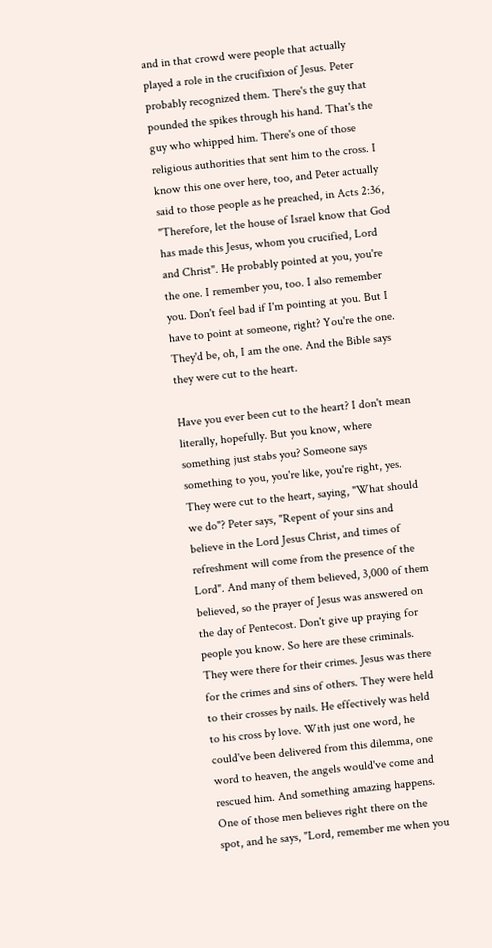and in that crowd were people that actually played a role in the crucifixion of Jesus. Peter probably recognized them. There's the guy that pounded the spikes through his hand. That's the guy who whipped him. There's one of those religious authorities that sent him to the cross. I know this one over here, too, and Peter actually said to those people as he preached, in Acts 2:36, "Therefore, let the house of Israel know that God has made this Jesus, whom you crucified, Lord and Christ". He probably pointed at you, you're the one. I remember you, too. I also remember you. Don't feel bad if I'm pointing at you. But I have to point at someone, right? You're the one. They'd be, oh, I am the one. And the Bible says they were cut to the heart.

Have you ever been cut to the heart? I don't mean literally, hopefully. But you know, where something just stabs you? Someone says something to you, you're like, you're right, yes. They were cut to the heart, saying, "What should we do"? Peter says, "Repent of your sins and believe in the Lord Jesus Christ, and times of refreshment will come from the presence of the Lord". And many of them believed, 3,000 of them believed, so the prayer of Jesus was answered on the day of Pentecost. Don't give up praying for people you know. So here are these criminals. They were there for their crimes. Jesus was there for the crimes and sins of others. They were held to their crosses by nails. He effectively was held to his cross by love. With just one word, he could've been delivered from this dilemma, one word to heaven, the angels would've come and rescued him. And something amazing happens. One of those men believes right there on the spot, and he says, "Lord, remember me when you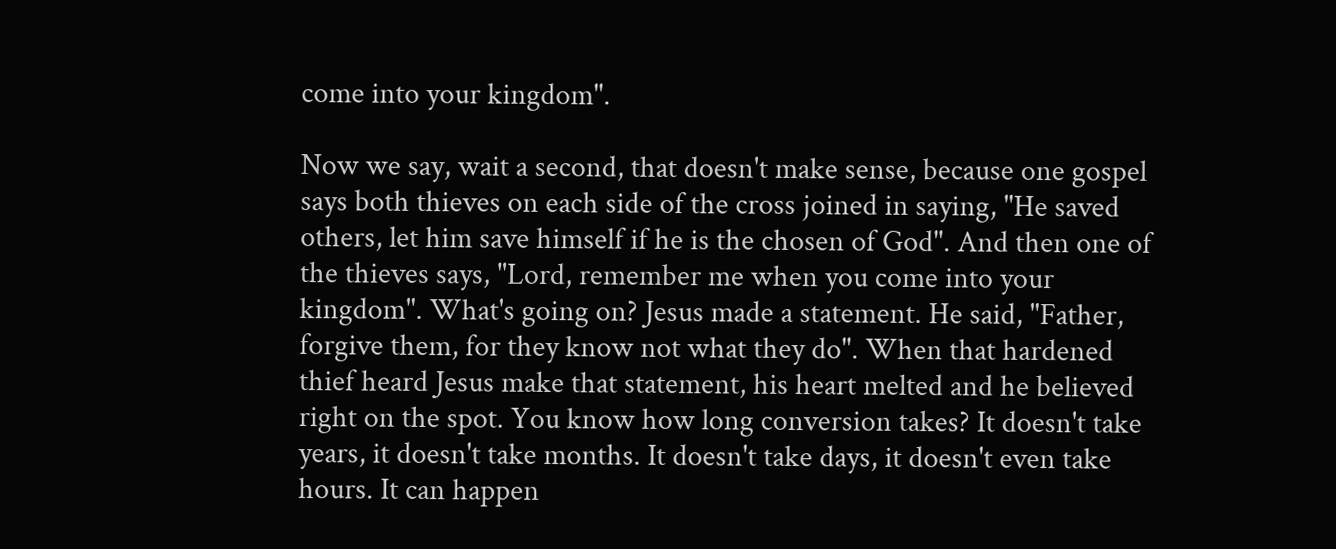come into your kingdom".

Now we say, wait a second, that doesn't make sense, because one gospel says both thieves on each side of the cross joined in saying, "He saved others, let him save himself if he is the chosen of God". And then one of the thieves says, "Lord, remember me when you come into your kingdom". What's going on? Jesus made a statement. He said, "Father, forgive them, for they know not what they do". When that hardened thief heard Jesus make that statement, his heart melted and he believed right on the spot. You know how long conversion takes? It doesn't take years, it doesn't take months. It doesn't take days, it doesn't even take hours. It can happen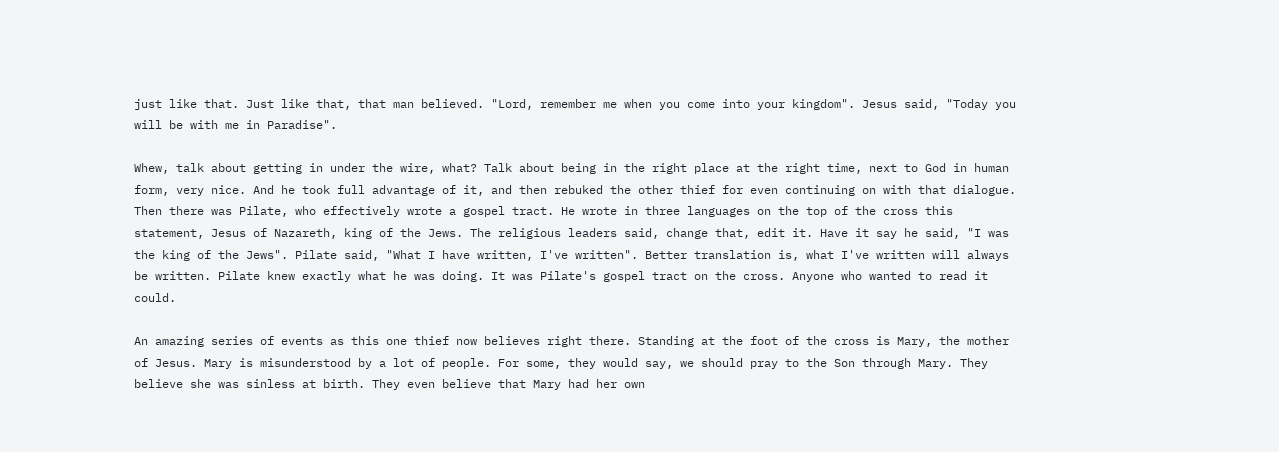just like that. Just like that, that man believed. "Lord, remember me when you come into your kingdom". Jesus said, "Today you will be with me in Paradise".

Whew, talk about getting in under the wire, what? Talk about being in the right place at the right time, next to God in human form, very nice. And he took full advantage of it, and then rebuked the other thief for even continuing on with that dialogue. Then there was Pilate, who effectively wrote a gospel tract. He wrote in three languages on the top of the cross this statement, Jesus of Nazareth, king of the Jews. The religious leaders said, change that, edit it. Have it say he said, "I was the king of the Jews". Pilate said, "What I have written, I've written". Better translation is, what I've written will always be written. Pilate knew exactly what he was doing. It was Pilate's gospel tract on the cross. Anyone who wanted to read it could.

An amazing series of events as this one thief now believes right there. Standing at the foot of the cross is Mary, the mother of Jesus. Mary is misunderstood by a lot of people. For some, they would say, we should pray to the Son through Mary. They believe she was sinless at birth. They even believe that Mary had her own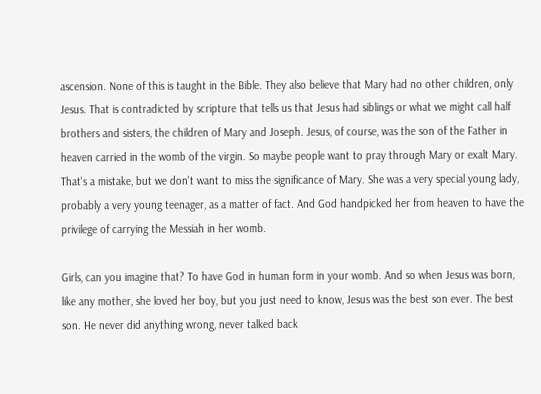ascension. None of this is taught in the Bible. They also believe that Mary had no other children, only Jesus. That is contradicted by scripture that tells us that Jesus had siblings or what we might call half brothers and sisters, the children of Mary and Joseph. Jesus, of course, was the son of the Father in heaven carried in the womb of the virgin. So maybe people want to pray through Mary or exalt Mary. That's a mistake, but we don't want to miss the significance of Mary. She was a very special young lady, probably a very young teenager, as a matter of fact. And God handpicked her from heaven to have the privilege of carrying the Messiah in her womb.

Girls, can you imagine that? To have God in human form in your womb. And so when Jesus was born, like any mother, she loved her boy, but you just need to know, Jesus was the best son ever. The best son. He never did anything wrong, never talked back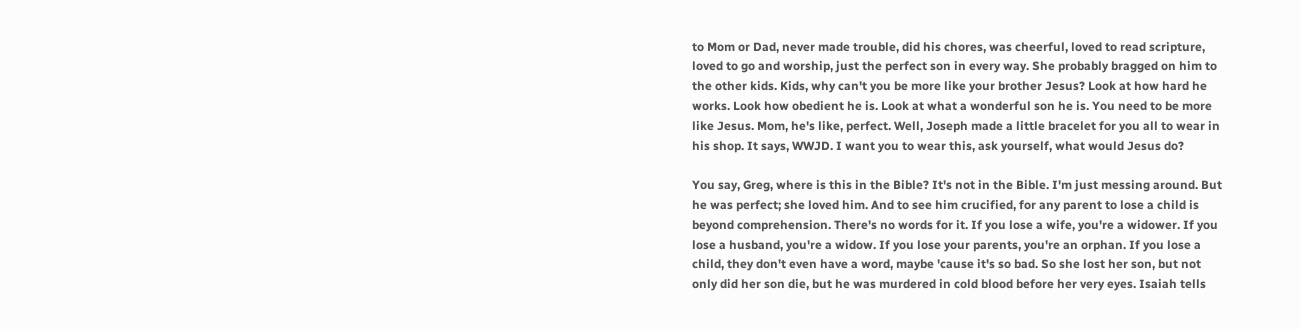to Mom or Dad, never made trouble, did his chores, was cheerful, loved to read scripture, loved to go and worship, just the perfect son in every way. She probably bragged on him to the other kids. Kids, why can't you be more like your brother Jesus? Look at how hard he works. Look how obedient he is. Look at what a wonderful son he is. You need to be more like Jesus. Mom, he's like, perfect. Well, Joseph made a little bracelet for you all to wear in his shop. It says, WWJD. I want you to wear this, ask yourself, what would Jesus do?

You say, Greg, where is this in the Bible? It's not in the Bible. I'm just messing around. But he was perfect; she loved him. And to see him crucified, for any parent to lose a child is beyond comprehension. There's no words for it. If you lose a wife, you're a widower. If you lose a husband, you're a widow. If you lose your parents, you're an orphan. If you lose a child, they don't even have a word, maybe 'cause it's so bad. So she lost her son, but not only did her son die, but he was murdered in cold blood before her very eyes. Isaiah tells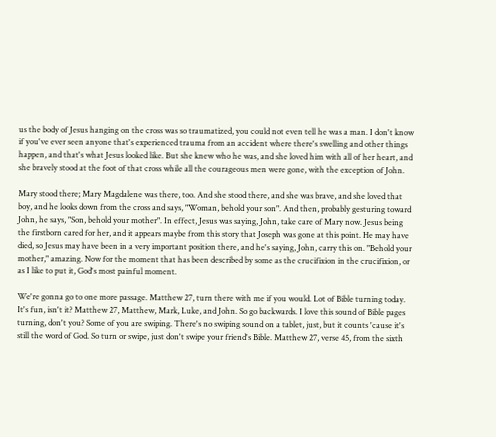us the body of Jesus hanging on the cross was so traumatized, you could not even tell he was a man. I don't know if you've ever seen anyone that's experienced trauma from an accident where there's swelling and other things happen, and that's what Jesus looked like. But she knew who he was, and she loved him with all of her heart, and she bravely stood at the foot of that cross while all the courageous men were gone, with the exception of John.

Mary stood there; Mary Magdalene was there, too. And she stood there, and she was brave, and she loved that boy, and he looks down from the cross and says, "Woman, behold your son". And then, probably gesturing toward John, he says, "Son, behold your mother". In effect, Jesus was saying, John, take care of Mary now. Jesus being the firstborn cared for her, and it appears maybe from this story that Joseph was gone at this point. He may have died, so Jesus may have been in a very important position there, and he's saying, John, carry this on. "Behold your mother," amazing. Now for the moment that has been described by some as the crucifixion in the crucifixion, or as I like to put it, God's most painful moment.

We're gonna go to one more passage. Matthew 27, turn there with me if you would. Lot of Bible turning today. It's fun, isn't it? Matthew 27, Matthew, Mark, Luke, and John. So go backwards. I love this sound of Bible pages turning, don't you? Some of you are swiping. There's no swiping sound on a tablet, just, but it counts 'cause it's still the word of God. So turn or swipe, just don't swipe your friend's Bible. Matthew 27, verse 45, from the sixth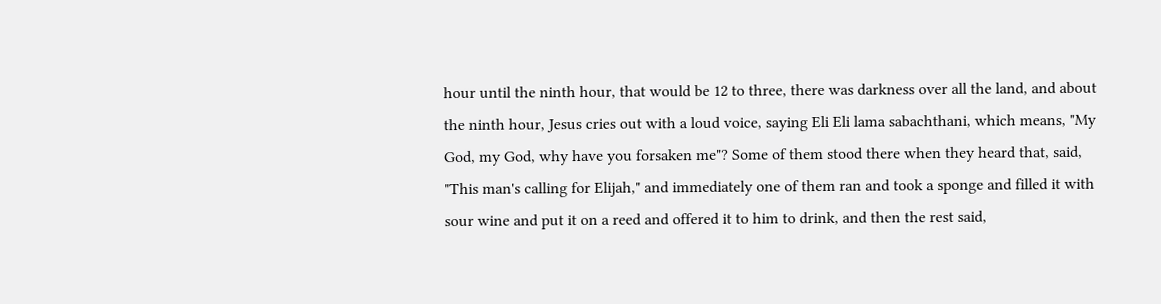hour until the ninth hour, that would be 12 to three, there was darkness over all the land, and about the ninth hour, Jesus cries out with a loud voice, saying Eli Eli lama sabachthani, which means, "My God, my God, why have you forsaken me"? Some of them stood there when they heard that, said, "This man's calling for Elijah," and immediately one of them ran and took a sponge and filled it with sour wine and put it on a reed and offered it to him to drink, and then the rest said,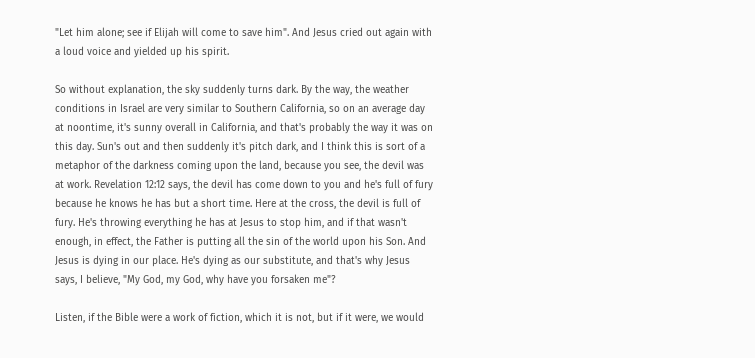"Let him alone; see if Elijah will come to save him". And Jesus cried out again with a loud voice and yielded up his spirit.

So without explanation, the sky suddenly turns dark. By the way, the weather conditions in Israel are very similar to Southern California, so on an average day at noontime, it's sunny overall in California, and that's probably the way it was on this day. Sun's out and then suddenly it's pitch dark, and I think this is sort of a metaphor of the darkness coming upon the land, because you see, the devil was at work. Revelation 12:12 says, the devil has come down to you and he's full of fury because he knows he has but a short time. Here at the cross, the devil is full of fury. He's throwing everything he has at Jesus to stop him, and if that wasn't enough, in effect, the Father is putting all the sin of the world upon his Son. And Jesus is dying in our place. He's dying as our substitute, and that's why Jesus says, I believe, "My God, my God, why have you forsaken me"?

Listen, if the Bible were a work of fiction, which it is not, but if it were, we would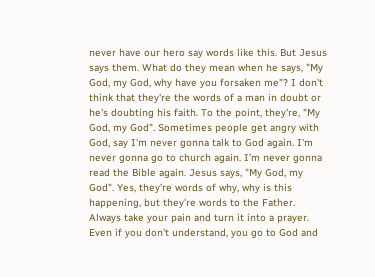never have our hero say words like this. But Jesus says them. What do they mean when he says, "My God, my God, why have you forsaken me"? I don't think that they're the words of a man in doubt or he's doubting his faith. To the point, they're, "My God, my God". Sometimes people get angry with God, say I'm never gonna talk to God again. I'm never gonna go to church again. I'm never gonna read the Bible again. Jesus says, "My God, my God". Yes, they're words of why, why is this happening, but they're words to the Father. Always take your pain and turn it into a prayer. Even if you don't understand, you go to God and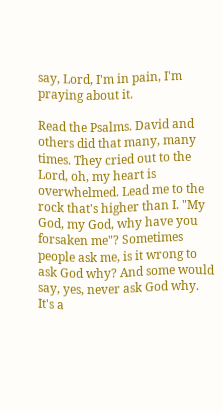say, Lord, I'm in pain, I'm praying about it.

Read the Psalms. David and others did that many, many times. They cried out to the Lord, oh, my heart is overwhelmed. Lead me to the rock that's higher than I. "My God, my God, why have you forsaken me"? Sometimes people ask me, is it wrong to ask God why? And some would say, yes, never ask God why. It's a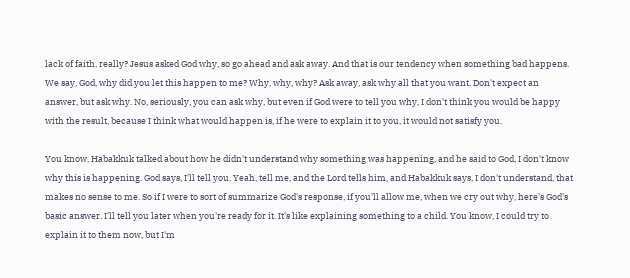lack of faith, really? Jesus asked God why, so go ahead and ask away. And that is our tendency when something bad happens. We say, God, why did you let this happen to me? Why, why, why? Ask away, ask why all that you want. Don't expect an answer, but ask why. No, seriously, you can ask why, but even if God were to tell you why, I don't think you would be happy with the result, because I think what would happen is, if he were to explain it to you, it would not satisfy you.

You know, Habakkuk talked about how he didn't understand why something was happening, and he said to God, I don't know why this is happening. God says, I'll tell you. Yeah, tell me, and the Lord tells him, and Habakkuk says, I don't understand, that makes no sense to me. So if I were to sort of summarize God's response, if you'll allow me, when we cry out why, here's God's basic answer. I'll tell you later when you're ready for it. It's like explaining something to a child. You know, I could try to explain it to them now, but I'm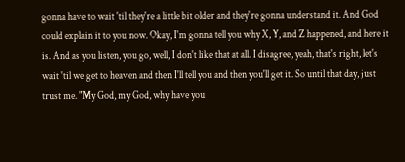gonna have to wait 'til they're a little bit older and they're gonna understand it. And God could explain it to you now. Okay, I'm gonna tell you why X, Y, and Z happened, and here it is. And as you listen, you go, well, I don't like that at all. I disagree, yeah, that's right, let's wait 'til we get to heaven and then I'll tell you and then you'll get it. So until that day, just trust me. "My God, my God, why have you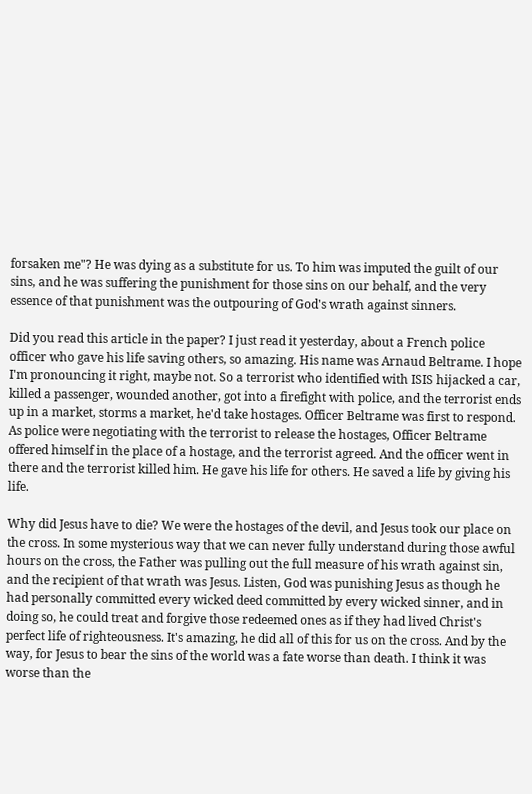forsaken me"? He was dying as a substitute for us. To him was imputed the guilt of our sins, and he was suffering the punishment for those sins on our behalf, and the very essence of that punishment was the outpouring of God's wrath against sinners.

Did you read this article in the paper? I just read it yesterday, about a French police officer who gave his life saving others, so amazing. His name was Arnaud Beltrame. I hope I'm pronouncing it right, maybe not. So a terrorist who identified with ISIS hijacked a car, killed a passenger, wounded another, got into a firefight with police, and the terrorist ends up in a market, storms a market, he'd take hostages. Officer Beltrame was first to respond. As police were negotiating with the terrorist to release the hostages, Officer Beltrame offered himself in the place of a hostage, and the terrorist agreed. And the officer went in there and the terrorist killed him. He gave his life for others. He saved a life by giving his life.

Why did Jesus have to die? We were the hostages of the devil, and Jesus took our place on the cross. In some mysterious way that we can never fully understand during those awful hours on the cross, the Father was pulling out the full measure of his wrath against sin, and the recipient of that wrath was Jesus. Listen, God was punishing Jesus as though he had personally committed every wicked deed committed by every wicked sinner, and in doing so, he could treat and forgive those redeemed ones as if they had lived Christ's perfect life of righteousness. It's amazing, he did all of this for us on the cross. And by the way, for Jesus to bear the sins of the world was a fate worse than death. I think it was worse than the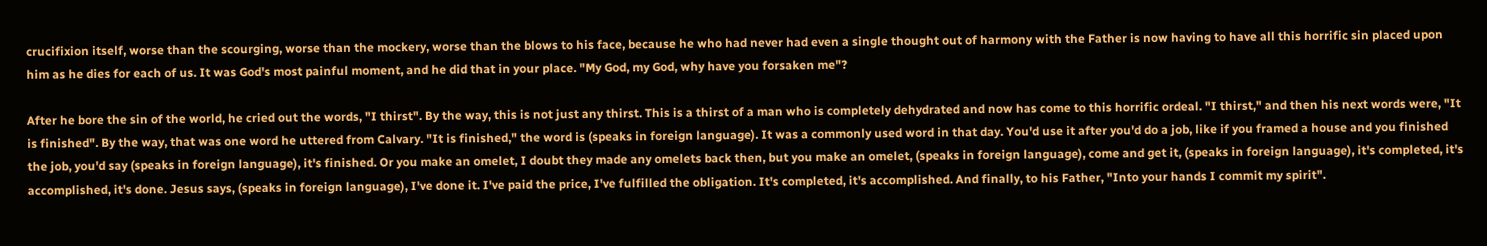crucifixion itself, worse than the scourging, worse than the mockery, worse than the blows to his face, because he who had never had even a single thought out of harmony with the Father is now having to have all this horrific sin placed upon him as he dies for each of us. It was God's most painful moment, and he did that in your place. "My God, my God, why have you forsaken me"?

After he bore the sin of the world, he cried out the words, "I thirst". By the way, this is not just any thirst. This is a thirst of a man who is completely dehydrated and now has come to this horrific ordeal. "I thirst," and then his next words were, "It is finished". By the way, that was one word he uttered from Calvary. "It is finished," the word is (speaks in foreign language). It was a commonly used word in that day. You'd use it after you'd do a job, like if you framed a house and you finished the job, you'd say (speaks in foreign language), it's finished. Or you make an omelet, I doubt they made any omelets back then, but you make an omelet, (speaks in foreign language), come and get it, (speaks in foreign language), it's completed, it's accomplished, it's done. Jesus says, (speaks in foreign language), I've done it. I've paid the price, I've fulfilled the obligation. It's completed, it's accomplished. And finally, to his Father, "Into your hands I commit my spirit".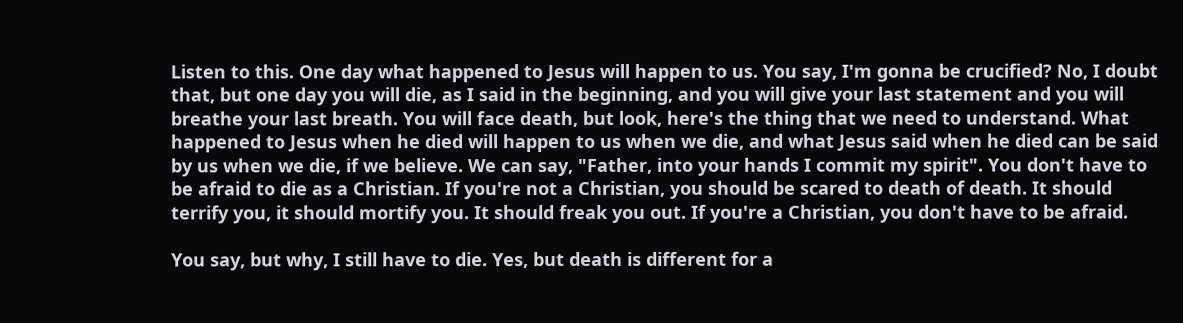Listen to this. One day what happened to Jesus will happen to us. You say, I'm gonna be crucified? No, I doubt that, but one day you will die, as I said in the beginning, and you will give your last statement and you will breathe your last breath. You will face death, but look, here's the thing that we need to understand. What happened to Jesus when he died will happen to us when we die, and what Jesus said when he died can be said by us when we die, if we believe. We can say, "Father, into your hands I commit my spirit". You don't have to be afraid to die as a Christian. If you're not a Christian, you should be scared to death of death. It should terrify you, it should mortify you. It should freak you out. If you're a Christian, you don't have to be afraid.

You say, but why, I still have to die. Yes, but death is different for a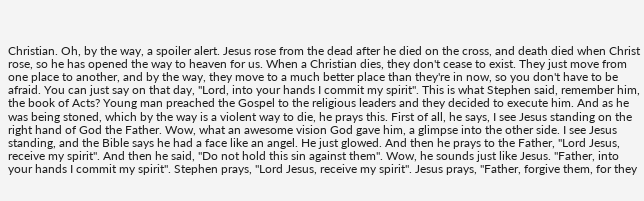Christian. Oh, by the way, a spoiler alert. Jesus rose from the dead after he died on the cross, and death died when Christ rose, so he has opened the way to heaven for us. When a Christian dies, they don't cease to exist. They just move from one place to another, and by the way, they move to a much better place than they're in now, so you don't have to be afraid. You can just say on that day, "Lord, into your hands I commit my spirit". This is what Stephen said, remember him, the book of Acts? Young man preached the Gospel to the religious leaders and they decided to execute him. And as he was being stoned, which by the way is a violent way to die, he prays this. First of all, he says, I see Jesus standing on the right hand of God the Father. Wow, what an awesome vision God gave him, a glimpse into the other side. I see Jesus standing, and the Bible says he had a face like an angel. He just glowed. And then he prays to the Father, "Lord Jesus, receive my spirit". And then he said, "Do not hold this sin against them". Wow, he sounds just like Jesus. "Father, into your hands I commit my spirit". Stephen prays, "Lord Jesus, receive my spirit". Jesus prays, "Father, forgive them, for they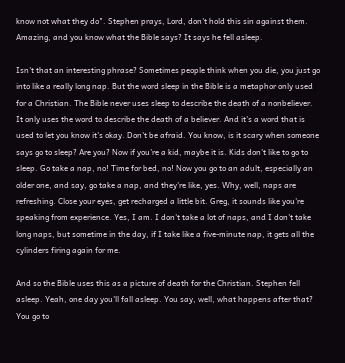know not what they do". Stephen prays, Lord, don't hold this sin against them. Amazing, and you know what the Bible says? It says he fell asleep.

Isn't that an interesting phrase? Sometimes people think when you die, you just go into like a really long nap. But the word sleep in the Bible is a metaphor only used for a Christian. The Bible never uses sleep to describe the death of a nonbeliever. It only uses the word to describe the death of a believer. And it's a word that is used to let you know it's okay. Don't be afraid. You know, is it scary when someone says go to sleep? Are you? Now if you're a kid, maybe it is. Kids don't like to go to sleep. Go take a nap, no! Time for bed, no! Now you go to an adult, especially an older one, and say, go take a nap, and they're like, yes. Why, well, naps are refreshing. Close your eyes, get recharged a little bit. Greg, it sounds like you're speaking from experience. Yes, I am. I don't take a lot of naps, and I don't take long naps, but sometime in the day, if I take like a five-minute nap, it gets all the cylinders firing again for me.

And so the Bible uses this as a picture of death for the Christian. Stephen fell asleep. Yeah, one day you'll fall asleep. You say, well, what happens after that? You go to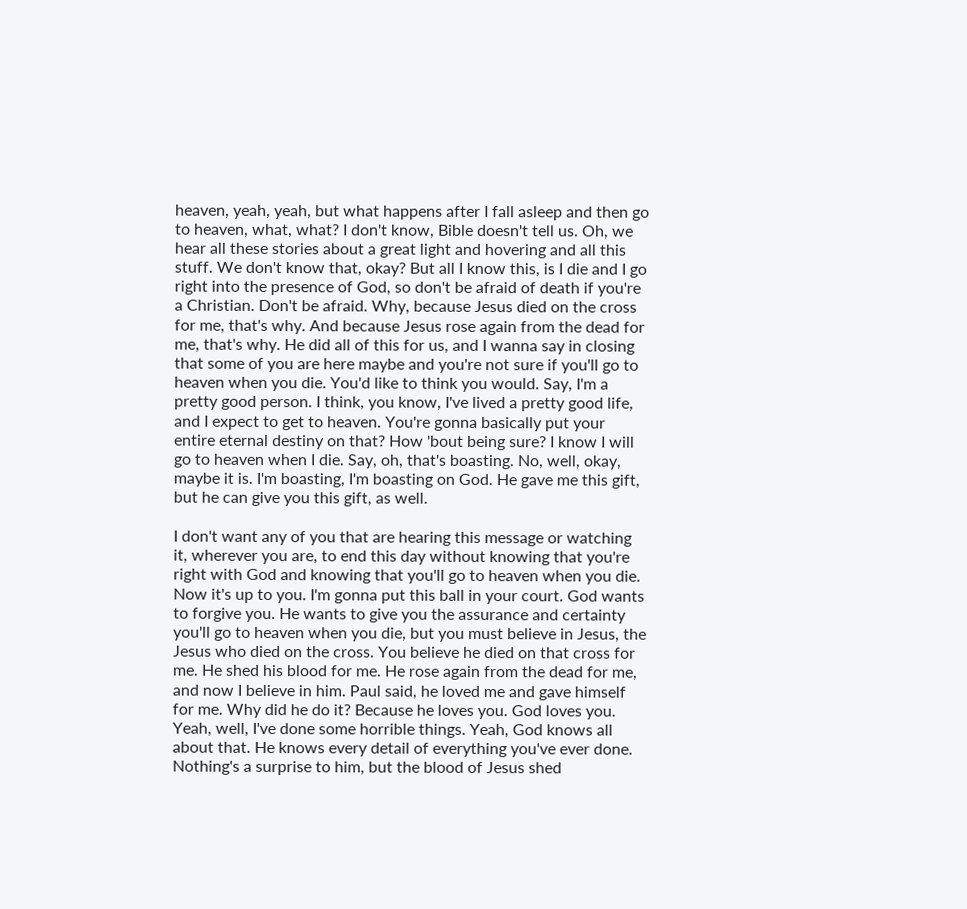heaven, yeah, yeah, but what happens after I fall asleep and then go to heaven, what, what? I don't know, Bible doesn't tell us. Oh, we hear all these stories about a great light and hovering and all this stuff. We don't know that, okay? But all I know this, is I die and I go right into the presence of God, so don't be afraid of death if you're a Christian. Don't be afraid. Why, because Jesus died on the cross for me, that's why. And because Jesus rose again from the dead for me, that's why. He did all of this for us, and I wanna say in closing that some of you are here maybe and you're not sure if you'll go to heaven when you die. You'd like to think you would. Say, I'm a pretty good person. I think, you know, I've lived a pretty good life, and I expect to get to heaven. You're gonna basically put your entire eternal destiny on that? How 'bout being sure? I know I will go to heaven when I die. Say, oh, that's boasting. No, well, okay, maybe it is. I'm boasting, I'm boasting on God. He gave me this gift, but he can give you this gift, as well.

I don't want any of you that are hearing this message or watching it, wherever you are, to end this day without knowing that you're right with God and knowing that you'll go to heaven when you die. Now it's up to you. I'm gonna put this ball in your court. God wants to forgive you. He wants to give you the assurance and certainty you'll go to heaven when you die, but you must believe in Jesus, the Jesus who died on the cross. You believe he died on that cross for me. He shed his blood for me. He rose again from the dead for me, and now I believe in him. Paul said, he loved me and gave himself for me. Why did he do it? Because he loves you. God loves you. Yeah, well, I've done some horrible things. Yeah, God knows all about that. He knows every detail of everything you've ever done. Nothing's a surprise to him, but the blood of Jesus shed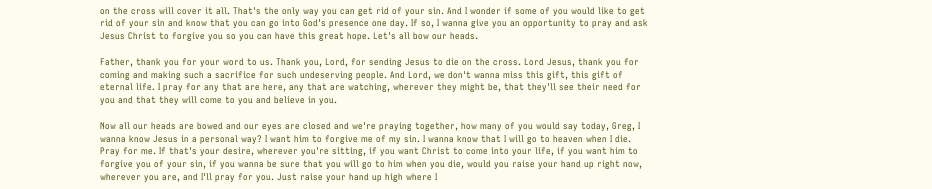on the cross will cover it all. That's the only way you can get rid of your sin. And I wonder if some of you would like to get rid of your sin and know that you can go into God's presence one day. If so, I wanna give you an opportunity to pray and ask Jesus Christ to forgive you so you can have this great hope. Let's all bow our heads.

Father, thank you for your word to us. Thank you, Lord, for sending Jesus to die on the cross. Lord Jesus, thank you for coming and making such a sacrifice for such undeserving people. And Lord, we don't wanna miss this gift, this gift of eternal life. I pray for any that are here, any that are watching, wherever they might be, that they'll see their need for you and that they will come to you and believe in you.

Now all our heads are bowed and our eyes are closed and we're praying together, how many of you would say today, Greg, I wanna know Jesus in a personal way? I want him to forgive me of my sin. I wanna know that I will go to heaven when I die. Pray for me. If that's your desire, wherever you're sitting, if you want Christ to come into your life, if you want him to forgive you of your sin, if you wanna be sure that you will go to him when you die, would you raise your hand up right now, wherever you are, and I'll pray for you. Just raise your hand up high where I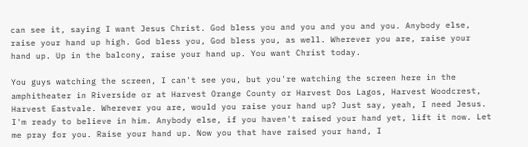can see it, saying I want Jesus Christ. God bless you and you and you and you. Anybody else, raise your hand up high. God bless you, God bless you, as well. Wherever you are, raise your hand up. Up in the balcony, raise your hand up. You want Christ today.

You guys watching the screen, I can't see you, but you're watching the screen here in the amphitheater in Riverside or at Harvest Orange County or Harvest Dos Lagos, Harvest Woodcrest, Harvest Eastvale. Wherever you are, would you raise your hand up? Just say, yeah, I need Jesus. I'm ready to believe in him. Anybody else, if you haven't raised your hand yet, lift it now. Let me pray for you. Raise your hand up. Now you that have raised your hand, I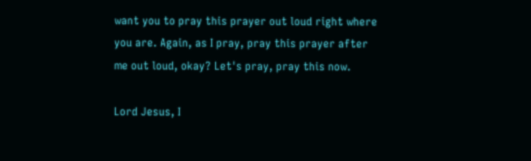want you to pray this prayer out loud right where you are. Again, as I pray, pray this prayer after me out loud, okay? Let's pray, pray this now.

Lord Jesus, I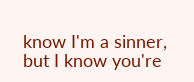know I'm a sinner, but I know you're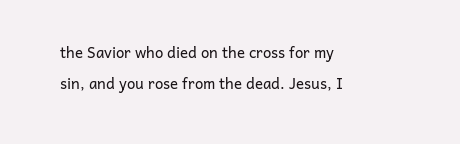the Savior who died on the cross for my sin, and you rose from the dead. Jesus, I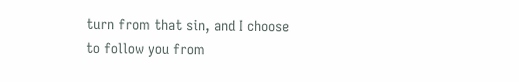turn from that sin, and I choose to follow you from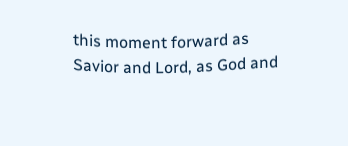this moment forward as Savior and Lord, as God and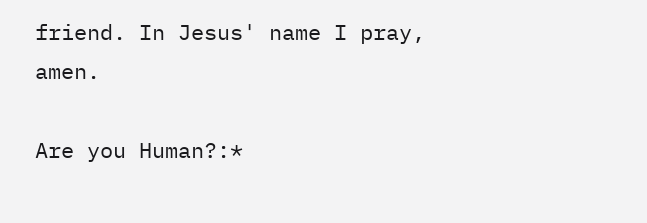friend. In Jesus' name I pray, amen.

Are you Human?:*